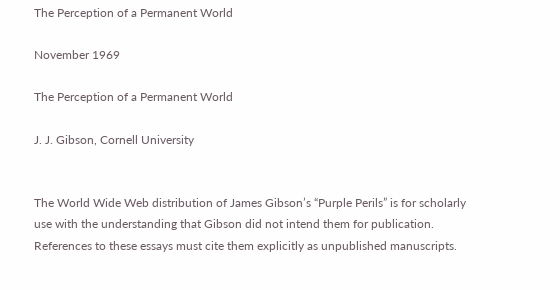The Perception of a Permanent World

November 1969

The Perception of a Permanent World

J. J. Gibson, Cornell University


The World Wide Web distribution of James Gibson’s “Purple Perils” is for scholarly use with the understanding that Gibson did not intend them for publication. References to these essays must cite them explicitly as unpublished manuscripts.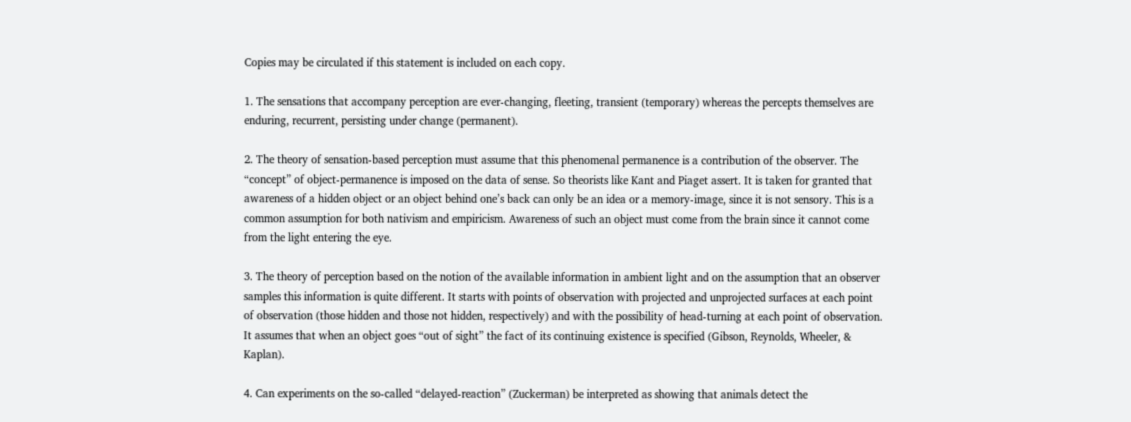Copies may be circulated if this statement is included on each copy.

1. The sensations that accompany perception are ever-changing, fleeting, transient (temporary) whereas the percepts themselves are enduring, recurrent, persisting under change (permanent).

2. The theory of sensation-based perception must assume that this phenomenal permanence is a contribution of the observer. The “concept” of object-permanence is imposed on the data of sense. So theorists like Kant and Piaget assert. It is taken for granted that awareness of a hidden object or an object behind one’s back can only be an idea or a memory-image, since it is not sensory. This is a common assumption for both nativism and empiricism. Awareness of such an object must come from the brain since it cannot come from the light entering the eye.

3. The theory of perception based on the notion of the available information in ambient light and on the assumption that an observer samples this information is quite different. It starts with points of observation with projected and unprojected surfaces at each point of observation (those hidden and those not hidden, respectively) and with the possibility of head-turning at each point of observation. It assumes that when an object goes “out of sight” the fact of its continuing existence is specified (Gibson, Reynolds, Wheeler, & Kaplan).

4. Can experiments on the so-called “delayed-reaction” (Zuckerman) be interpreted as showing that animals detect the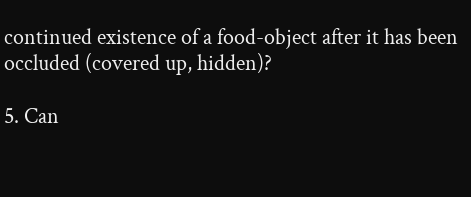continued existence of a food-object after it has been occluded (covered up, hidden)?

5. Can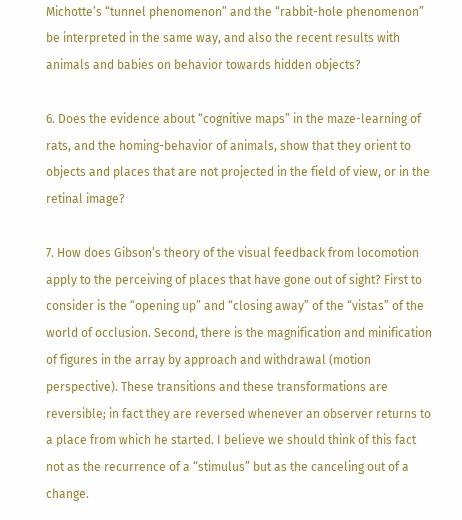Michotte’s “tunnel phenomenon” and the “rabbit-hole phenomenon” be interpreted in the same way, and also the recent results with animals and babies on behavior towards hidden objects?

6. Does the evidence about “cognitive maps” in the maze-learning of rats, and the homing-behavior of animals, show that they orient to objects and places that are not projected in the field of view, or in the retinal image?

7. How does Gibson’s theory of the visual feedback from locomotion apply to the perceiving of places that have gone out of sight? First to consider is the “opening up” and “closing away” of the “vistas” of the world of occlusion. Second, there is the magnification and minification of figures in the array by approach and withdrawal (motion perspective). These transitions and these transformations are reversible; in fact they are reversed whenever an observer returns to a place from which he started. I believe we should think of this fact not as the recurrence of a “stimulus” but as the canceling out of a change.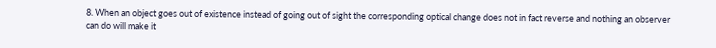8. When an object goes out of existence instead of going out of sight the corresponding optical change does not in fact reverse and nothing an observer can do will make it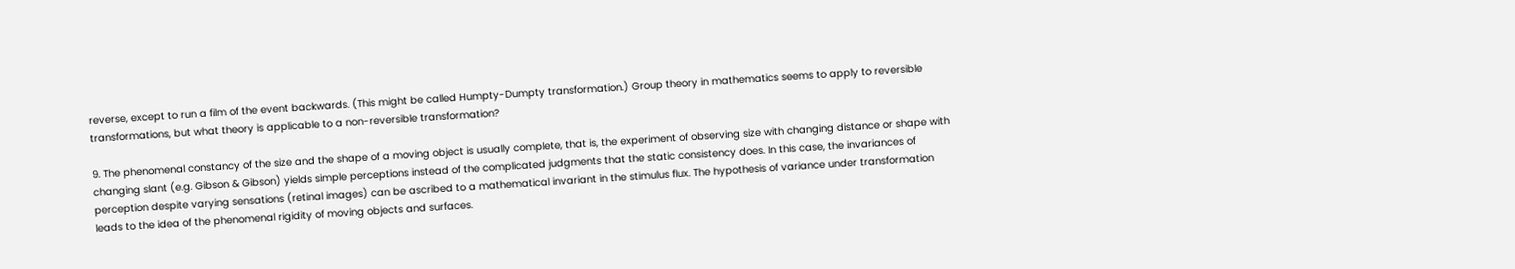reverse, except to run a film of the event backwards. (This might be called Humpty-Dumpty transformation.) Group theory in mathematics seems to apply to reversible transformations, but what theory is applicable to a non-reversible transformation?

9. The phenomenal constancy of the size and the shape of a moving object is usually complete, that is, the experiment of observing size with changing distance or shape with changing slant (e.g. Gibson & Gibson) yields simple perceptions instead of the complicated judgments that the static consistency does. In this case, the invariances of perception despite varying sensations (retinal images) can be ascribed to a mathematical invariant in the stimulus flux. The hypothesis of variance under transformation leads to the idea of the phenomenal rigidity of moving objects and surfaces.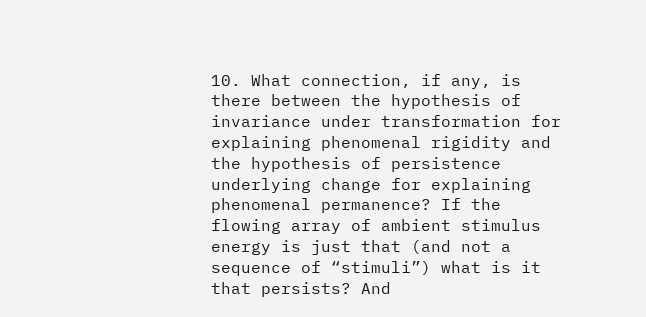10. What connection, if any, is there between the hypothesis of invariance under transformation for explaining phenomenal rigidity and the hypothesis of persistence underlying change for explaining phenomenal permanence? If the flowing array of ambient stimulus energy is just that (and not a sequence of “stimuli”) what is it that persists? And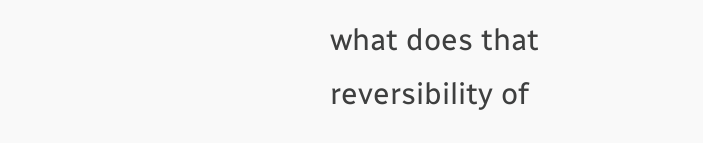what does that reversibility of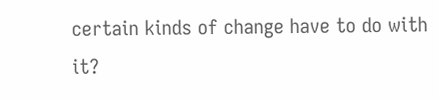certain kinds of change have to do with it?